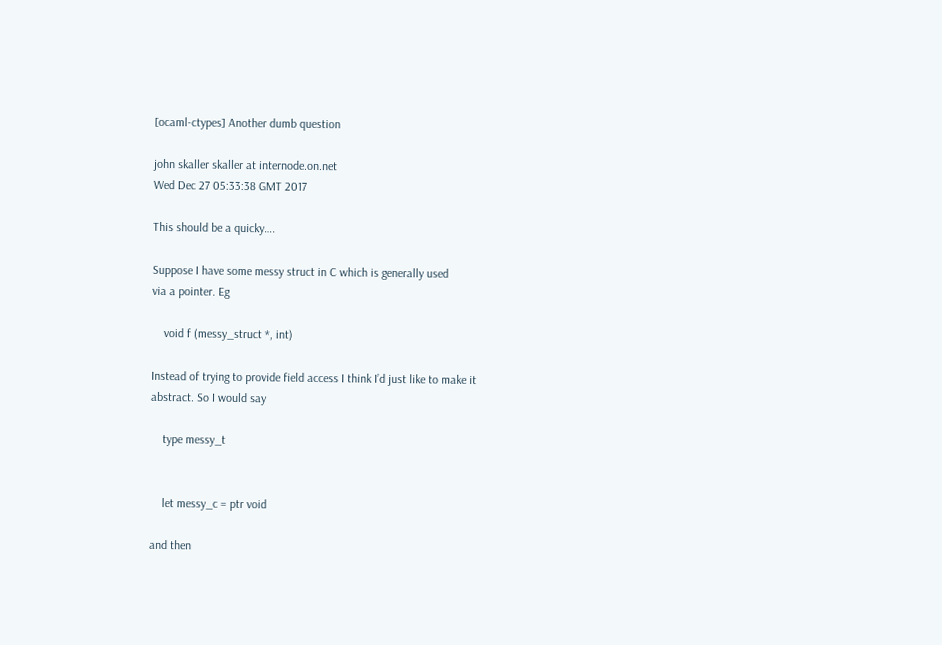[ocaml-ctypes] Another dumb question

john skaller skaller at internode.on.net
Wed Dec 27 05:33:38 GMT 2017

This should be a quicky….

Suppose I have some messy struct in C which is generally used
via a pointer. Eg

    void f (messy_struct *, int)

Instead of trying to provide field access I think I’d just like to make it
abstract. So I would say

    type messy_t


    let messy_c = ptr void

and then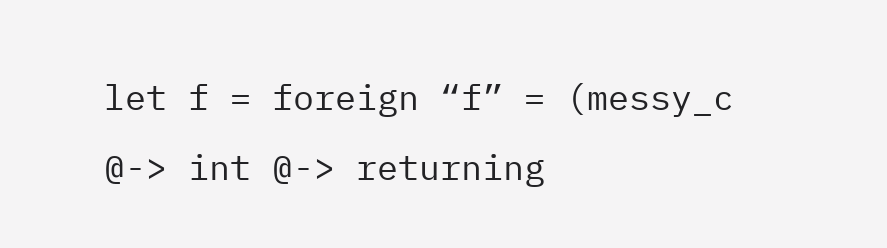let f = foreign “f” = (messy_c @-> int @-> returning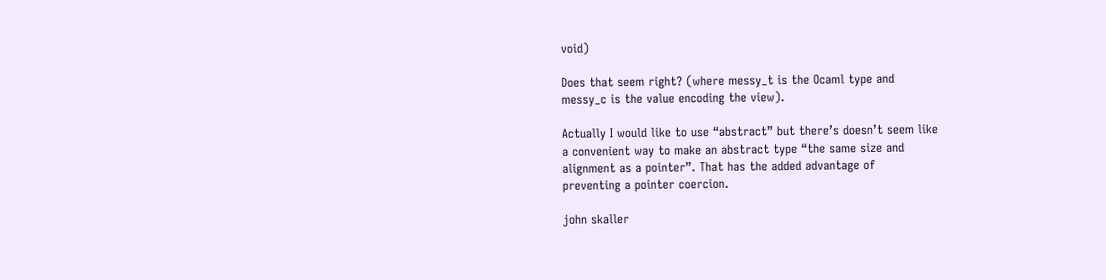void)

Does that seem right? (where messy_t is the Ocaml type and
messy_c is the value encoding the view).

Actually I would like to use “abstract” but there’s doesn’t seem like
a convenient way to make an abstract type “the same size and
alignment as a pointer”. That has the added advantage of
preventing a pointer coercion.

john skaller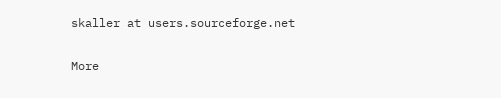skaller at users.sourceforge.net

More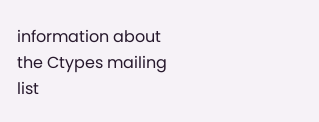information about the Ctypes mailing list